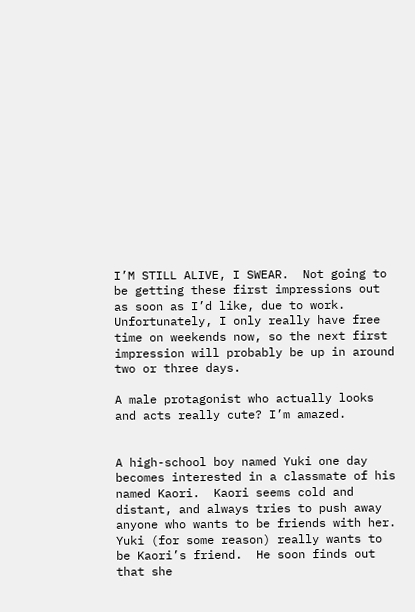I’M STILL ALIVE, I SWEAR.  Not going to be getting these first impressions out as soon as I’d like, due to work. Unfortunately, I only really have free time on weekends now, so the next first impression will probably be up in around two or three days.

A male protagonist who actually looks and acts really cute? I’m amazed.


A high-school boy named Yuki one day becomes interested in a classmate of his named Kaori.  Kaori seems cold and distant, and always tries to push away anyone who wants to be friends with her.  Yuki (for some reason) really wants to be Kaori’s friend.  He soon finds out that she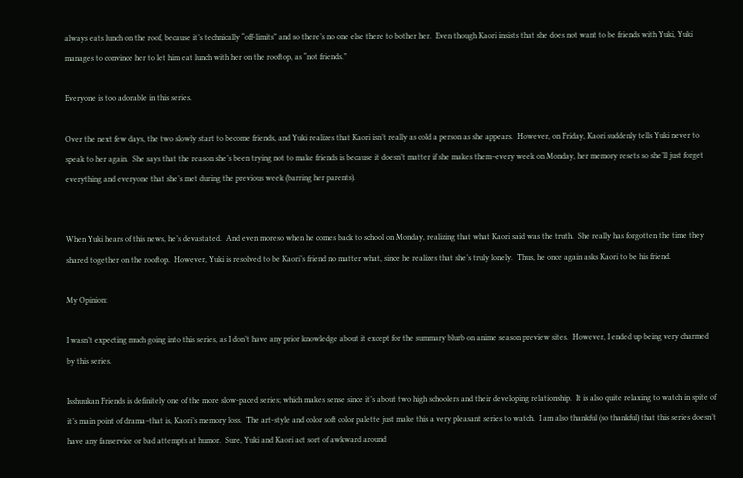always eats lunch on the roof, because it’s technically “off-limits” and so there’s no one else there to bother her.  Even though Kaori insists that she does not want to be friends with Yuki, Yuki manages to convince her to let him eat lunch with her on the rooftop, as “not friends.”

Everyone is too adorable in this series.

Over the next few days, the two slowly start to become friends, and Yuki realizes that Kaori isn’t really as cold a person as she appears.  However, on Friday, Kaori suddenly tells Yuki never to speak to her again.  She says that the reason she’s been trying not to make friends is because it doesn’t matter if she makes them–every week on Monday, her memory resets so she’ll just forget everything and everyone that she’s met during the previous week (barring her parents).


When Yuki hears of this news, he’s devastated.  And even moreso when he comes back to school on Monday, realizing that what Kaori said was the truth.  She really has forgotten the time they shared together on the rooftop.  However, Yuki is resolved to be Kaori’s friend no matter what, since he realizes that she’s truly lonely.  Thus, he once again asks Kaori to be his friend.

My Opinion:

I wasn’t expecting much going into this series, as I don’t have any prior knowledge about it except for the summary blurb on anime season preview sites.  However, I ended up being very charmed by this series.

Isshuukan Friends is definitely one of the more slow-paced series; which makes sense since it’s about two high schoolers and their developing relationship.  It is also quite relaxing to watch in spite of it’s main point of drama–that is, Kaori’s memory loss.  The art-style and color soft color palette just make this a very pleasant series to watch.  I am also thankful (so thankful) that this series doesn’t have any fanservice or bad attempts at humor.  Sure, Yuki and Kaori act sort of awkward around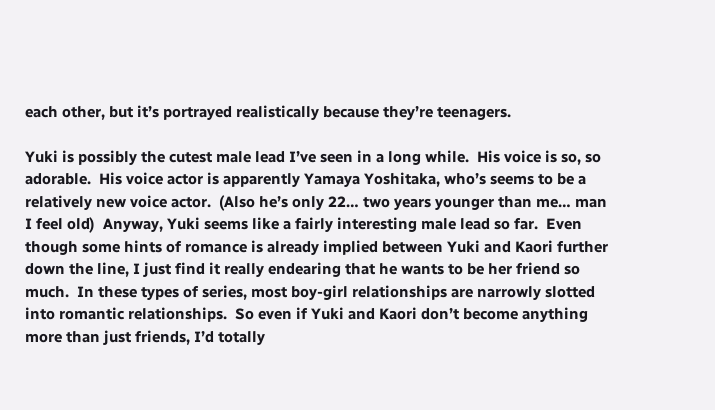each other, but it’s portrayed realistically because they’re teenagers.

Yuki is possibly the cutest male lead I’ve seen in a long while.  His voice is so, so adorable.  His voice actor is apparently Yamaya Yoshitaka, who’s seems to be a relatively new voice actor.  (Also he’s only 22… two years younger than me… man I feel old)  Anyway, Yuki seems like a fairly interesting male lead so far.  Even though some hints of romance is already implied between Yuki and Kaori further down the line, I just find it really endearing that he wants to be her friend so much.  In these types of series, most boy-girl relationships are narrowly slotted into romantic relationships.  So even if Yuki and Kaori don’t become anything more than just friends, I’d totally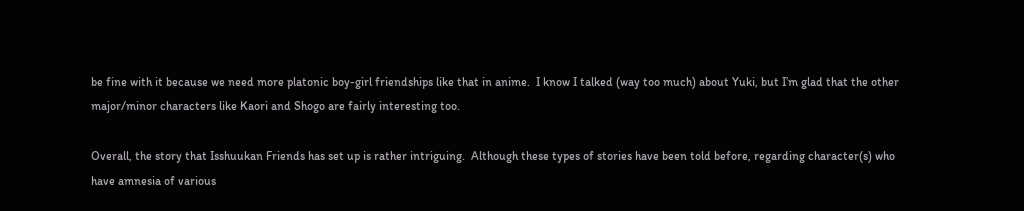be fine with it because we need more platonic boy-girl friendships like that in anime.  I know I talked (way too much) about Yuki, but I’m glad that the other major/minor characters like Kaori and Shogo are fairly interesting too.

Overall, the story that Isshuukan Friends has set up is rather intriguing.  Although these types of stories have been told before, regarding character(s) who have amnesia of various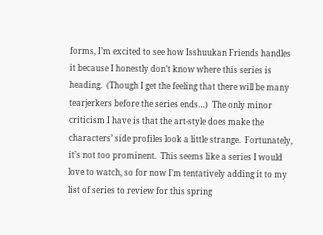forms, I’m excited to see how Isshuukan Friends handles it because I honestly don’t know where this series is heading.  (Though I get the feeling that there will be many tearjerkers before the series ends…)  The only minor criticism I have is that the art-style does make the characters’ side profiles look a little strange.  Fortunately, it’s not too prominent.  This seems like a series I would love to watch, so for now I’m tentatively adding it to my list of series to review for this spring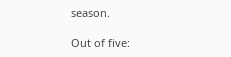season.

Out of five: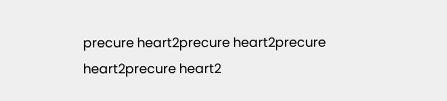precure heart2precure heart2precure heart2precure heart2